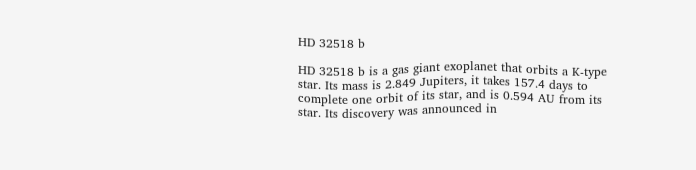HD 32518 b

HD 32518 b is a gas giant exoplanet that orbits a K-type star. Its mass is 2.849 Jupiters, it takes 157.4 days to complete one orbit of its star, and is 0.594 AU from its star. Its discovery was announced in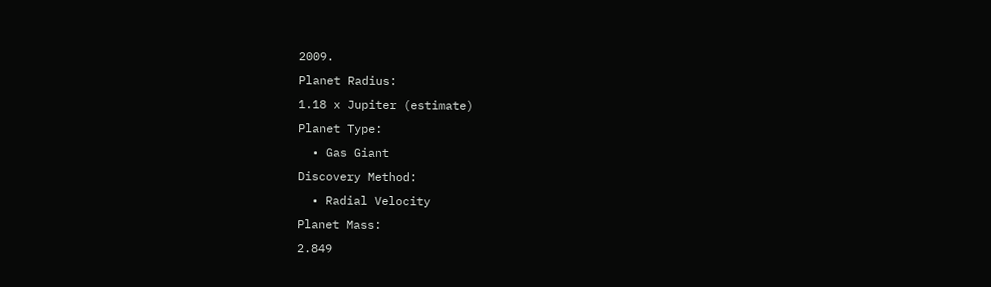2009.
Planet Radius:
1.18 x Jupiter (estimate)
Planet Type:
  • Gas Giant
Discovery Method:
  • Radial Velocity
Planet Mass:
2.849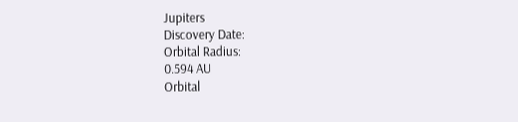Jupiters
Discovery Date:
Orbital Radius:
0.594 AU
Orbital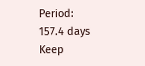Period:
157.4 days
Keep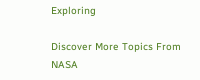Exploring

Discover More Topics From NASA